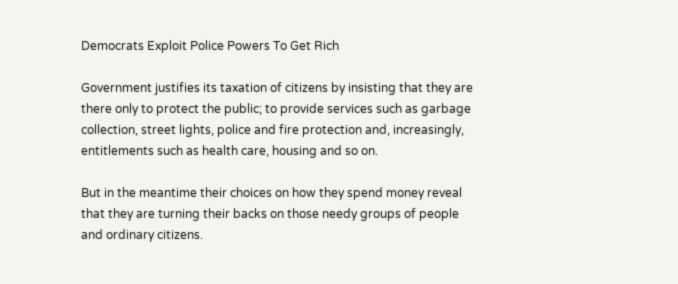Democrats Exploit Police Powers To Get Rich

Government justifies its taxation of citizens by insisting that they are there only to protect the public; to provide services such as garbage collection, street lights, police and fire protection and, increasingly, entitlements such as health care, housing and so on.

But in the meantime their choices on how they spend money reveal that they are turning their backs on those needy groups of people and ordinary citizens.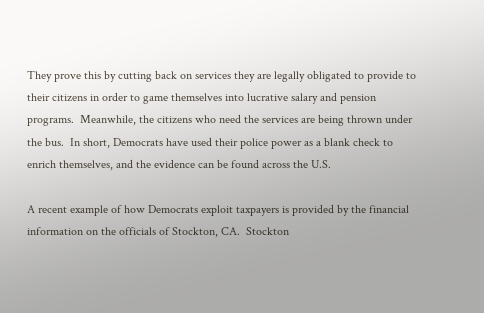They prove this by cutting back on services they are legally obligated to provide to their citizens in order to game themselves into lucrative salary and pension programs.  Meanwhile, the citizens who need the services are being thrown under the bus.  In short, Democrats have used their police power as a blank check to enrich themselves, and the evidence can be found across the U.S.

A recent example of how Democrats exploit taxpayers is provided by the financial information on the officials of Stockton, CA.  Stockton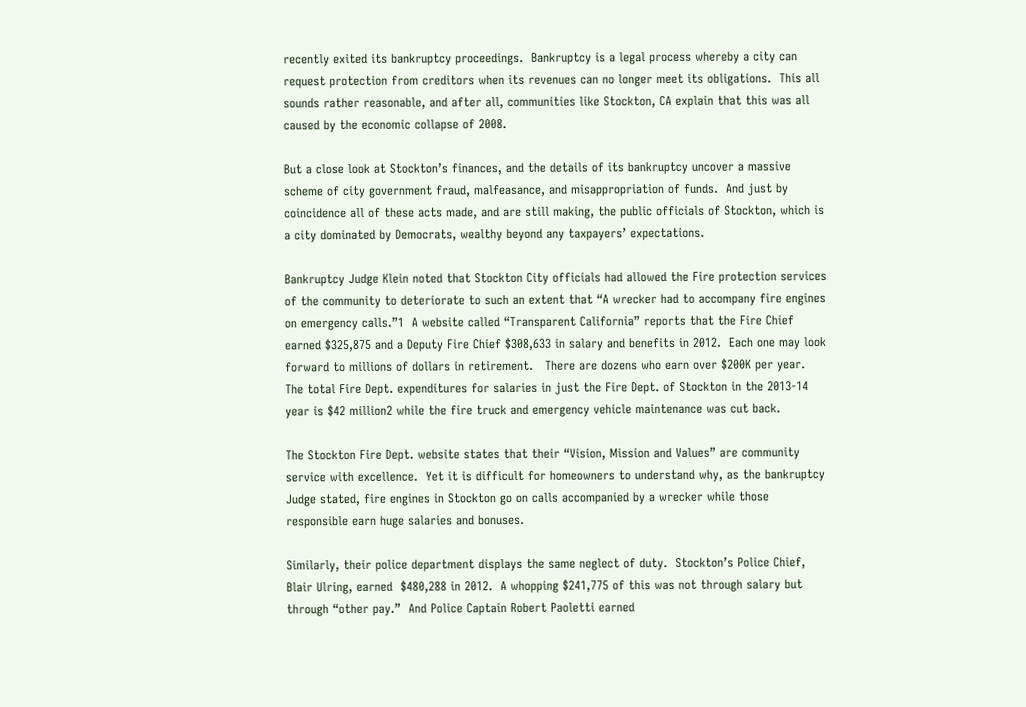recently exited its bankruptcy proceedings.  Bankruptcy is a legal process whereby a city can request protection from creditors when its revenues can no longer meet its obligations.  This all sounds rather reasonable, and after all, communities like Stockton, CA explain that this was all caused by the economic collapse of 2008.

But a close look at Stockton’s finances, and the details of its bankruptcy uncover a massive scheme of city government fraud, malfeasance, and misappropriation of funds.  And just by coincidence all of these acts made, and are still making, the public officials of Stockton, which is a city dominated by Democrats, wealthy beyond any taxpayers’ expectations.

Bankruptcy Judge Klein noted that Stockton City officials had allowed the Fire protection services of the community to deteriorate to such an extent that “A wrecker had to accompany fire engines on emergency calls.”1  A website called “Transparent California” reports that the Fire Chief earned $325,875 and a Deputy Fire Chief $308,633 in salary and benefits in 2012.  Each one may look forward to millions of dollars in retirement.   There are dozens who earn over $200K per year.  The total Fire Dept. expenditures for salaries in just the Fire Dept. of Stockton in the 2013-14 year is $42 million2 while the fire truck and emergency vehicle maintenance was cut back.

The Stockton Fire Dept. website states that their “Vision, Mission and Values” are community service with excellence.  Yet it is difficult for homeowners to understand why, as the bankruptcy Judge stated, fire engines in Stockton go on calls accompanied by a wrecker while those responsible earn huge salaries and bonuses.

Similarly, their police department displays the same neglect of duty.  Stockton’s Police Chief, Blair Ulring, earned  $480,288 in 2012.  A whopping $241,775 of this was not through salary but through “other pay.”  And Police Captain Robert Paoletti earned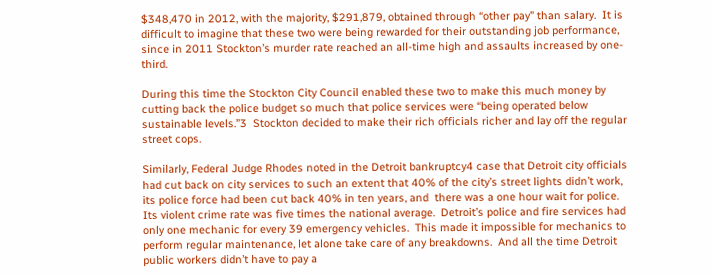$348,470 in 2012, with the majority, $291,879, obtained through “other pay” than salary.  It is difficult to imagine that these two were being rewarded for their outstanding job performance, since in 2011 Stockton’s murder rate reached an all-time high and assaults increased by one-third.

During this time the Stockton City Council enabled these two to make this much money by cutting back the police budget so much that police services were “being operated below sustainable levels.”3  Stockton decided to make their rich officials richer and lay off the regular street cops.

Similarly, Federal Judge Rhodes noted in the Detroit bankruptcy4 case that Detroit city officials had cut back on city services to such an extent that 40% of the city’s street lights didn’t work, its police force had been cut back 40% in ten years, and  there was a one hour wait for police.  Its violent crime rate was five times the national average.  Detroit’s police and fire services had only one mechanic for every 39 emergency vehicles.  This made it impossible for mechanics to perform regular maintenance, let alone take care of any breakdowns.  And all the time Detroit public workers didn’t have to pay a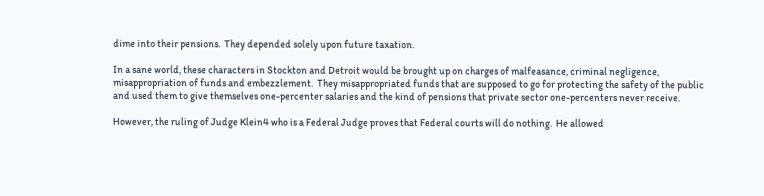dime into their pensions.  They depended solely upon future taxation.

In a sane world, these characters in Stockton and Detroit would be brought up on charges of malfeasance, criminal negligence, misappropriation of funds and embezzlement.  They misappropriated funds that are supposed to go for protecting the safety of the public and used them to give themselves one-percenter salaries and the kind of pensions that private sector one-percenters never receive.

However, the ruling of Judge Klein4 who is a Federal Judge proves that Federal courts will do nothing.  He allowed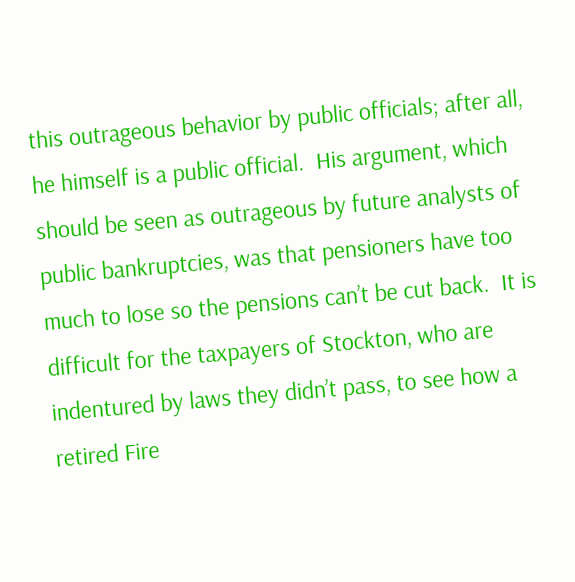this outrageous behavior by public officials; after all, he himself is a public official.  His argument, which should be seen as outrageous by future analysts of public bankruptcies, was that pensioners have too much to lose so the pensions can’t be cut back.  It is difficult for the taxpayers of Stockton, who are indentured by laws they didn’t pass, to see how a retired Fire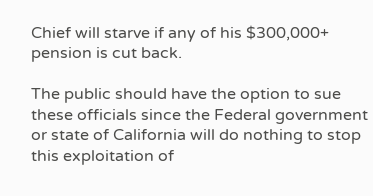Chief will starve if any of his $300,000+ pension is cut back.

The public should have the option to sue these officials since the Federal government or state of California will do nothing to stop this exploitation of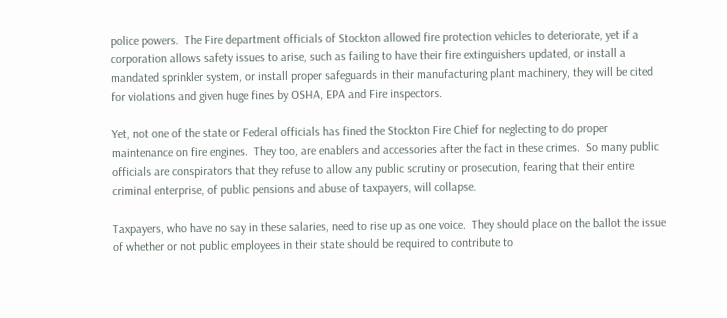police powers.  The Fire department officials of Stockton allowed fire protection vehicles to deteriorate, yet if a corporation allows safety issues to arise, such as failing to have their fire extinguishers updated, or install a mandated sprinkler system, or install proper safeguards in their manufacturing plant machinery, they will be cited for violations and given huge fines by OSHA, EPA and Fire inspectors.

Yet, not one of the state or Federal officials has fined the Stockton Fire Chief for neglecting to do proper maintenance on fire engines.  They too, are enablers and accessories after the fact in these crimes.  So many public officials are conspirators that they refuse to allow any public scrutiny or prosecution, fearing that their entire criminal enterprise, of public pensions and abuse of taxpayers, will collapse.

Taxpayers, who have no say in these salaries, need to rise up as one voice.  They should place on the ballot the issue of whether or not public employees in their state should be required to contribute to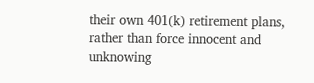their own 401(k) retirement plans, rather than force innocent and unknowing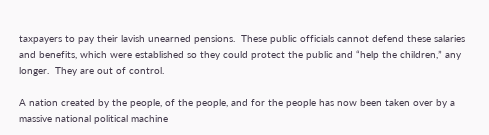taxpayers to pay their lavish unearned pensions.  These public officials cannot defend these salaries and benefits, which were established so they could protect the public and “help the children,” any longer.  They are out of control.

A nation created by the people, of the people, and for the people has now been taken over by a massive national political machine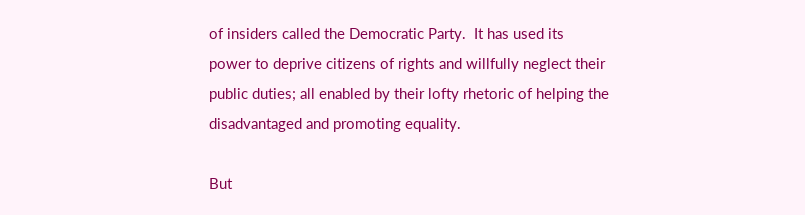of insiders called the Democratic Party.  It has used its power to deprive citizens of rights and willfully neglect their public duties; all enabled by their lofty rhetoric of helping the disadvantaged and promoting equality.

But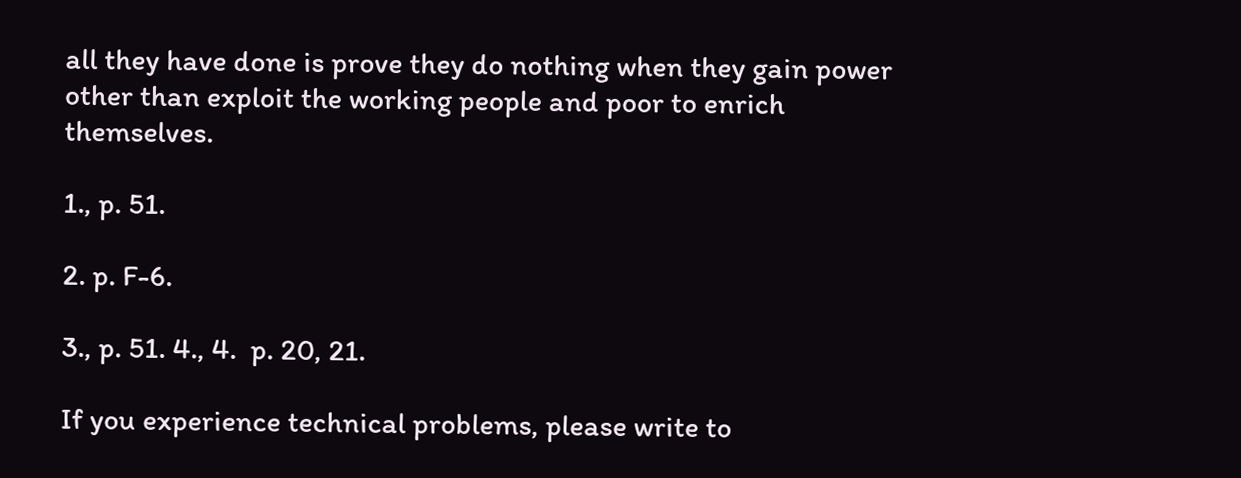all they have done is prove they do nothing when they gain power other than exploit the working people and poor to enrich themselves.

1., p. 51.

2. p. F-6.

3., p. 51. 4., 4.  p. 20, 21.

If you experience technical problems, please write to